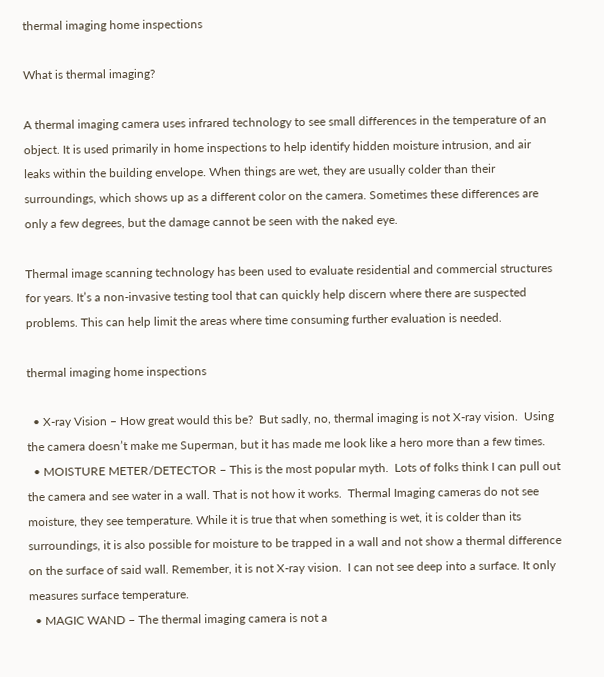thermal imaging home inspections

What is thermal imaging?

A thermal imaging camera uses infrared technology to see small differences in the temperature of an object. It is used primarily in home inspections to help identify hidden moisture intrusion, and air leaks within the building envelope. When things are wet, they are usually colder than their surroundings, which shows up as a different color on the camera. Sometimes these differences are only a few degrees, but the damage cannot be seen with the naked eye.

Thermal image scanning technology has been used to evaluate residential and commercial structures for years. It’s a non-invasive testing tool that can quickly help discern where there are suspected problems. This can help limit the areas where time consuming further evaluation is needed.

thermal imaging home inspections

  • X-ray Vision – How great would this be?  But sadly, no, thermal imaging is not X-ray vision.  Using the camera doesn’t make me Superman, but it has made me look like a hero more than a few times.
  • MOISTURE METER/DETECTOR – This is the most popular myth.  Lots of folks think I can pull out the camera and see water in a wall. That is not how it works.  Thermal Imaging cameras do not see moisture, they see temperature. While it is true that when something is wet, it is colder than its surroundings, it is also possible for moisture to be trapped in a wall and not show a thermal difference on the surface of said wall. Remember, it is not X-ray vision.  I can not see deep into a surface. It only measures surface temperature.
  • MAGIC WAND – The thermal imaging camera is not a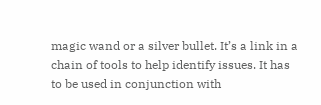magic wand or a silver bullet. It’s a link in a chain of tools to help identify issues. It has to be used in conjunction with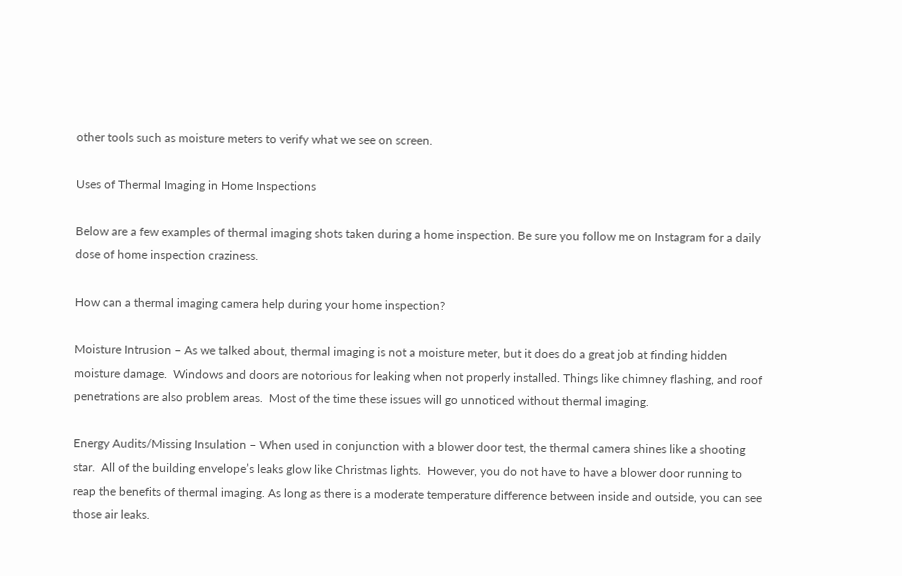other tools such as moisture meters to verify what we see on screen.

Uses of Thermal Imaging in Home Inspections

Below are a few examples of thermal imaging shots taken during a home inspection. Be sure you follow me on Instagram for a daily dose of home inspection craziness.

How can a thermal imaging camera help during your home inspection?

Moisture Intrusion – As we talked about, thermal imaging is not a moisture meter, but it does do a great job at finding hidden moisture damage.  Windows and doors are notorious for leaking when not properly installed. Things like chimney flashing, and roof penetrations are also problem areas.  Most of the time these issues will go unnoticed without thermal imaging.

Energy Audits/Missing Insulation – When used in conjunction with a blower door test, the thermal camera shines like a shooting star.  All of the building envelope’s leaks glow like Christmas lights.  However, you do not have to have a blower door running to reap the benefits of thermal imaging. As long as there is a moderate temperature difference between inside and outside, you can see those air leaks.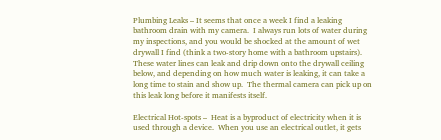Plumbing Leaks – It seems that once a week I find a leaking bathroom drain with my camera.  I always run lots of water during my inspections, and you would be shocked at the amount of wet drywall I find (think a two-story home with a bathroom upstairs).  These water lines can leak and drip down onto the drywall ceiling below, and depending on how much water is leaking, it can take a long time to stain and show up.  The thermal camera can pick up on this leak long before it manifests itself.

Electrical Hot-spots –  Heat is a byproduct of electricity when it is used through a device.  When you use an electrical outlet, it gets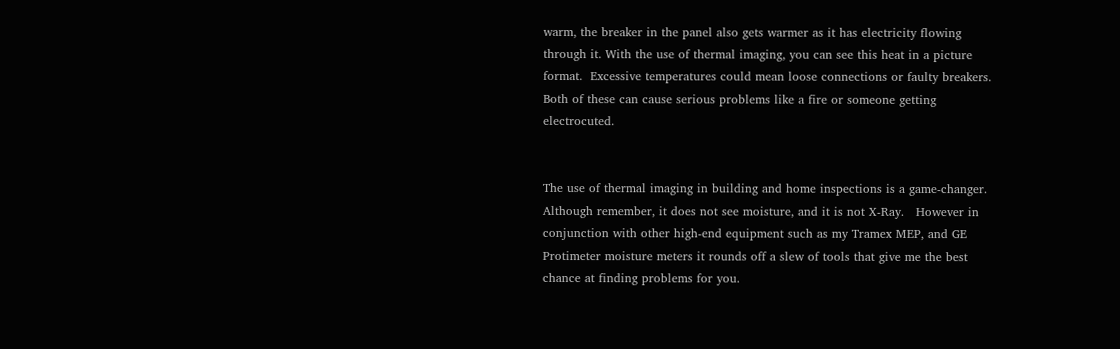warm, the breaker in the panel also gets warmer as it has electricity flowing through it. With the use of thermal imaging, you can see this heat in a picture format.  Excessive temperatures could mean loose connections or faulty breakers.  Both of these can cause serious problems like a fire or someone getting electrocuted.


The use of thermal imaging in building and home inspections is a game-changer.   Although remember, it does not see moisture, and it is not X-Ray.   However in conjunction with other high-end equipment such as my Tramex MEP, and GE Protimeter moisture meters it rounds off a slew of tools that give me the best chance at finding problems for you.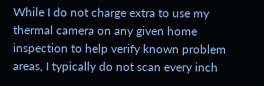While I do not charge extra to use my thermal camera on any given home inspection to help verify known problem areas, I typically do not scan every inch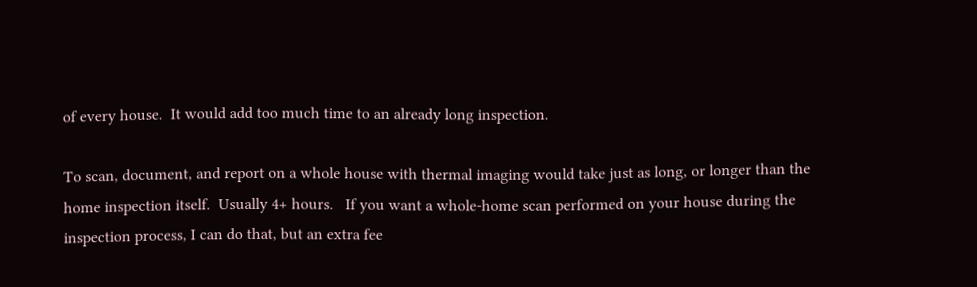of every house.  It would add too much time to an already long inspection.

To scan, document, and report on a whole house with thermal imaging would take just as long, or longer than the home inspection itself.  Usually 4+ hours.   If you want a whole-home scan performed on your house during the inspection process, I can do that, but an extra fee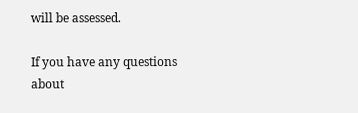will be assessed.

If you have any questions about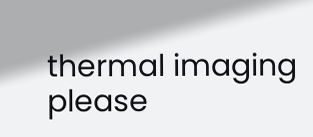thermal imaging please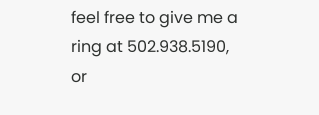feel free to give me a ring at 502.938.5190, or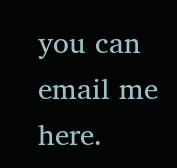you can email me here.